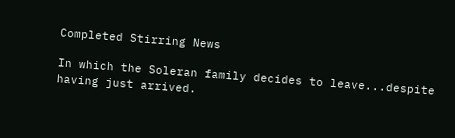Completed Stirring News

In which the Soleran family decides to leave...despite having just arrived.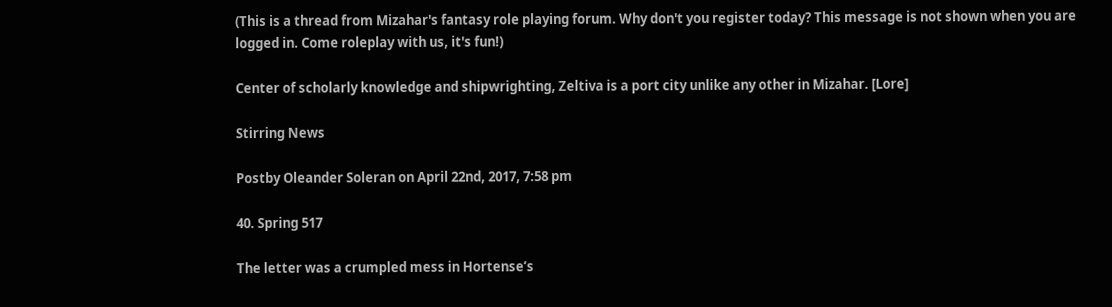(This is a thread from Mizahar's fantasy role playing forum. Why don't you register today? This message is not shown when you are logged in. Come roleplay with us, it's fun!)

Center of scholarly knowledge and shipwrighting, Zeltiva is a port city unlike any other in Mizahar. [Lore]

Stirring News

Postby Oleander Soleran on April 22nd, 2017, 7:58 pm

40. Spring 517

The letter was a crumpled mess in Hortense’s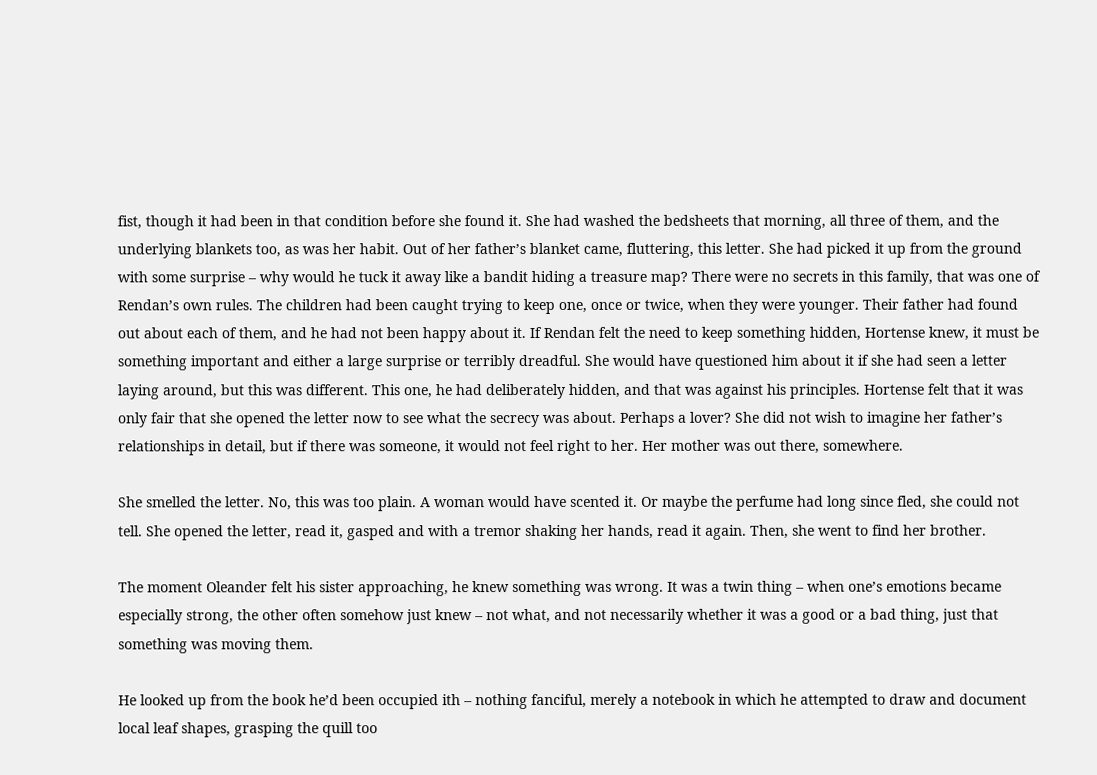fist, though it had been in that condition before she found it. She had washed the bedsheets that morning, all three of them, and the underlying blankets too, as was her habit. Out of her father’s blanket came, fluttering, this letter. She had picked it up from the ground with some surprise – why would he tuck it away like a bandit hiding a treasure map? There were no secrets in this family, that was one of Rendan’s own rules. The children had been caught trying to keep one, once or twice, when they were younger. Their father had found out about each of them, and he had not been happy about it. If Rendan felt the need to keep something hidden, Hortense knew, it must be something important and either a large surprise or terribly dreadful. She would have questioned him about it if she had seen a letter laying around, but this was different. This one, he had deliberately hidden, and that was against his principles. Hortense felt that it was only fair that she opened the letter now to see what the secrecy was about. Perhaps a lover? She did not wish to imagine her father’s relationships in detail, but if there was someone, it would not feel right to her. Her mother was out there, somewhere.

She smelled the letter. No, this was too plain. A woman would have scented it. Or maybe the perfume had long since fled, she could not tell. She opened the letter, read it, gasped and with a tremor shaking her hands, read it again. Then, she went to find her brother.

The moment Oleander felt his sister approaching, he knew something was wrong. It was a twin thing – when one’s emotions became especially strong, the other often somehow just knew – not what, and not necessarily whether it was a good or a bad thing, just that something was moving them.

He looked up from the book he’d been occupied ith – nothing fanciful, merely a notebook in which he attempted to draw and document local leaf shapes, grasping the quill too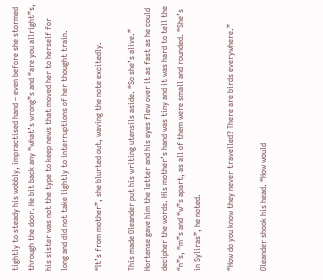tightly to steady his wobbly, impractised hand – even before she stormed through the door. He bit back any “what’s wrong”s and “are you allright”s, his sister was not the type to keep news that moved her to herself for long and did not take lightly to interruptions of her thought train.

“It’s from mother”, she blurted out, waving the note excitedly.

This made Oleander put his writing utensils aside. “So she’s alive.” Hortense gave him the letter and his eyes flew over it as fast as he could decipher the words. His mother’s hand was tiny and it was hard to tell the “n”s, “m”s and “w”s apart, as all of them were small and rounded. “She’s in Syliras”, he noted.

“How do you know they never travelled? There are birds everywhere.”

Oleander shook his head. “How would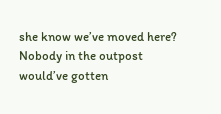she know we’ve moved here? Nobody in the outpost would’ve gotten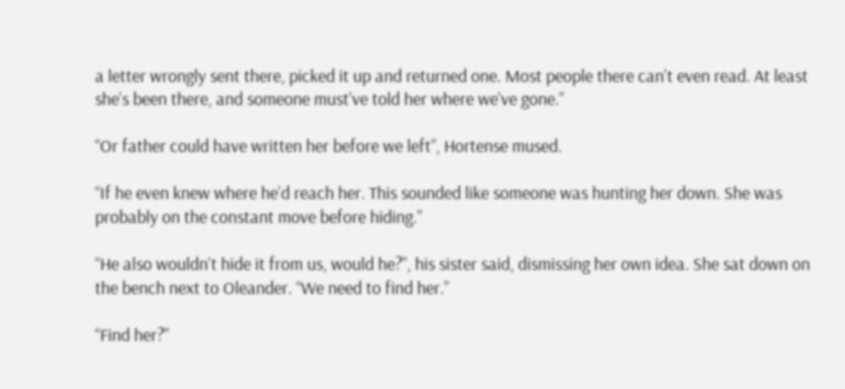a letter wrongly sent there, picked it up and returned one. Most people there can’t even read. At least she’s been there, and someone must’ve told her where we’ve gone.”

“Or father could have written her before we left”, Hortense mused.

“If he even knew where he’d reach her. This sounded like someone was hunting her down. She was probably on the constant move before hiding.”

“He also wouldn’t hide it from us, would he?”, his sister said, dismissing her own idea. She sat down on the bench next to Oleander. “We need to find her.”

“Find her?”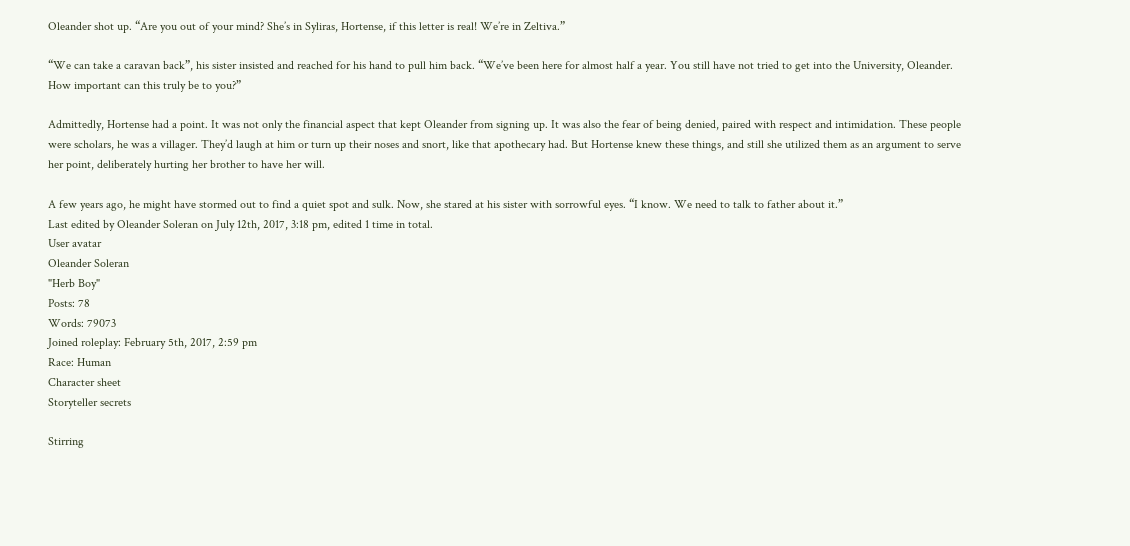Oleander shot up. “Are you out of your mind? She’s in Syliras, Hortense, if this letter is real! We’re in Zeltiva.”

“We can take a caravan back”, his sister insisted and reached for his hand to pull him back. “We’ve been here for almost half a year. You still have not tried to get into the University, Oleander. How important can this truly be to you?”

Admittedly, Hortense had a point. It was not only the financial aspect that kept Oleander from signing up. It was also the fear of being denied, paired with respect and intimidation. These people were scholars, he was a villager. They’d laugh at him or turn up their noses and snort, like that apothecary had. But Hortense knew these things, and still she utilized them as an argument to serve her point, deliberately hurting her brother to have her will.

A few years ago, he might have stormed out to find a quiet spot and sulk. Now, she stared at his sister with sorrowful eyes. “I know. We need to talk to father about it.”
Last edited by Oleander Soleran on July 12th, 2017, 3:18 pm, edited 1 time in total.
User avatar
Oleander Soleran
"Herb Boy"
Posts: 78
Words: 79073
Joined roleplay: February 5th, 2017, 2:59 pm
Race: Human
Character sheet
Storyteller secrets

Stirring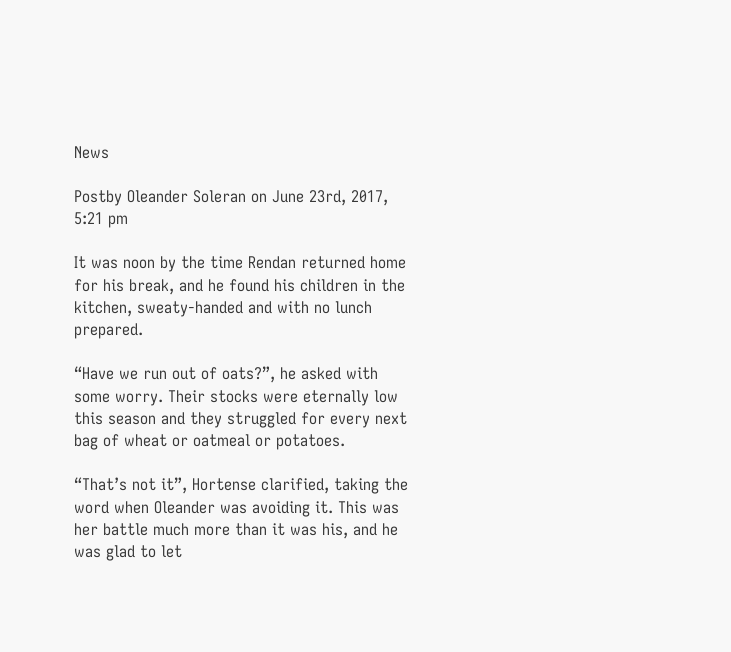News

Postby Oleander Soleran on June 23rd, 2017, 5:21 pm

It was noon by the time Rendan returned home for his break, and he found his children in the kitchen, sweaty-handed and with no lunch prepared.

“Have we run out of oats?”, he asked with some worry. Their stocks were eternally low this season and they struggled for every next bag of wheat or oatmeal or potatoes.

“That’s not it”, Hortense clarified, taking the word when Oleander was avoiding it. This was her battle much more than it was his, and he was glad to let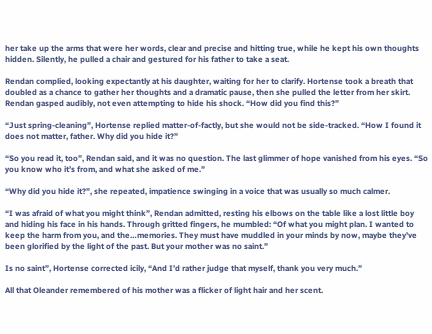her take up the arms that were her words, clear and precise and hitting true, while he kept his own thoughts hidden. Silently, he pulled a chair and gestured for his father to take a seat.

Rendan complied, looking expectantly at his daughter, waiting for her to clarify. Hortense took a breath that doubled as a chance to gather her thoughts and a dramatic pause, then she pulled the letter from her skirt. Rendan gasped audibly, not even attempting to hide his shock. “How did you find this?”

“Just spring-cleaning”, Hortense replied matter-of-factly, but she would not be side-tracked. “How I found it does not matter, father. Why did you hide it?”

“So you read it, too”, Rendan said, and it was no question. The last glimmer of hope vanished from his eyes. “So you know who it’s from, and what she asked of me.”

“Why did you hide it?”, she repeated, impatience swinging in a voice that was usually so much calmer.

“I was afraid of what you might think”, Rendan admitted, resting his elbows on the table like a lost little boy and hiding his face in his hands. Through gritted fingers, he mumbled: “Of what you might plan. I wanted to keep the harm from you, and the…memories. They must have muddled in your minds by now, maybe they’ve been glorified by the light of the past. But your mother was no saint.”

Is no saint”, Hortense corrected icily, “And I’d rather judge that myself, thank you very much.”

All that Oleander remembered of his mother was a flicker of light hair and her scent.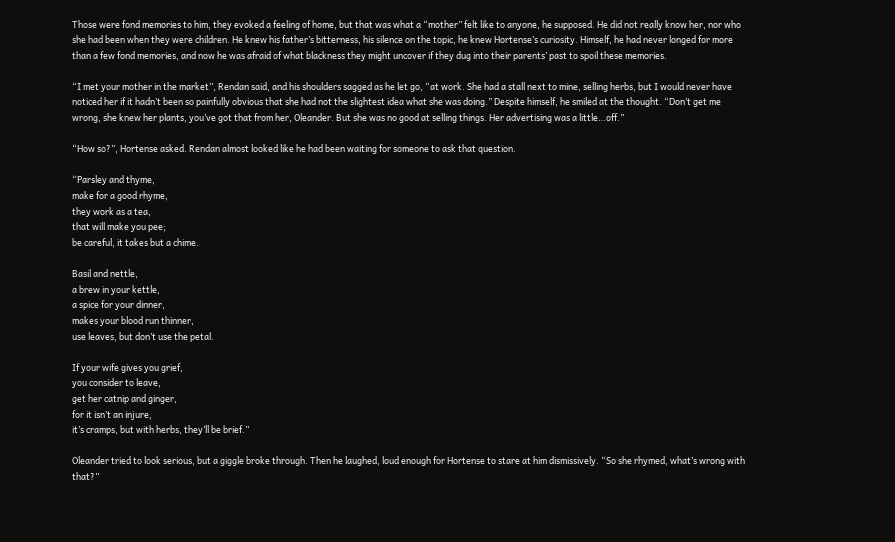Those were fond memories to him, they evoked a feeling of home, but that was what a “mother” felt like to anyone, he supposed. He did not really know her, nor who she had been when they were children. He knew his father’s bitterness, his silence on the topic, he knew Hortense’s curiosity. Himself, he had never longed for more than a few fond memories, and now he was afraid of what blackness they might uncover if they dug into their parents’ past to spoil these memories.

“I met your mother in the market”, Rendan said, and his shoulders sagged as he let go, “at work. She had a stall next to mine, selling herbs, but I would never have noticed her if it hadn’t been so painfully obvious that she had not the slightest idea what she was doing.” Despite himself, he smiled at the thought. “Don’t get me wrong, she knew her plants, you’ve got that from her, Oleander. But she was no good at selling things. Her advertising was a little…off.”

“How so?”, Hortense asked. Rendan almost looked like he had been waiting for someone to ask that question.

“Parsley and thyme,
make for a good rhyme,
they work as a tea,
that will make you pee;
be careful, it takes but a chime.

Basil and nettle,
a brew in your kettle,
a spice for your dinner,
makes your blood run thinner,
use leaves, but don’t use the petal.

If your wife gives you grief,
you consider to leave,
get her catnip and ginger,
for it isn’t an injure,
it’s cramps, but with herbs, they’ll be brief.”

Oleander tried to look serious, but a giggle broke through. Then he laughed, loud enough for Hortense to stare at him dismissively. “So she rhymed, what’s wrong with that?”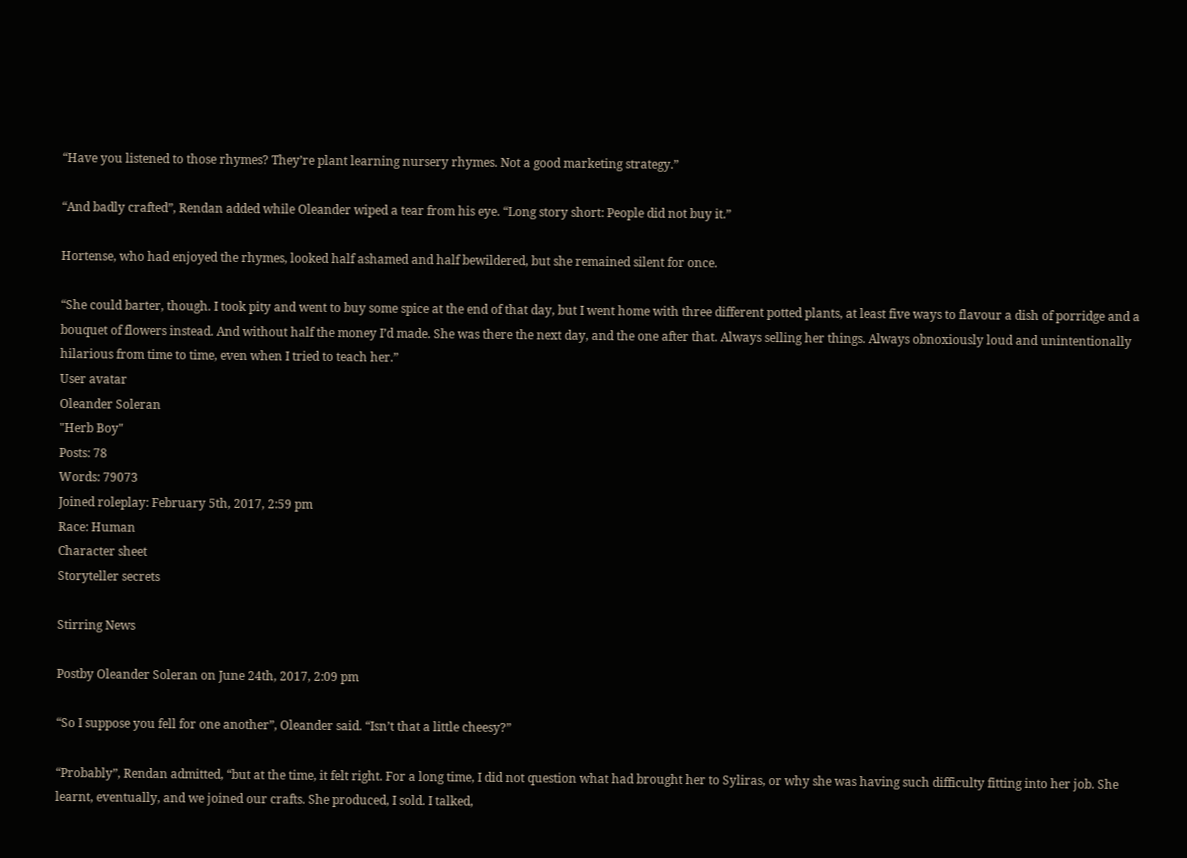“Have you listened to those rhymes? They’re plant learning nursery rhymes. Not a good marketing strategy.”

“And badly crafted”, Rendan added while Oleander wiped a tear from his eye. “Long story short: People did not buy it.”

Hortense, who had enjoyed the rhymes, looked half ashamed and half bewildered, but she remained silent for once.

“She could barter, though. I took pity and went to buy some spice at the end of that day, but I went home with three different potted plants, at least five ways to flavour a dish of porridge and a bouquet of flowers instead. And without half the money I’d made. She was there the next day, and the one after that. Always selling her things. Always obnoxiously loud and unintentionally hilarious from time to time, even when I tried to teach her.”
User avatar
Oleander Soleran
"Herb Boy"
Posts: 78
Words: 79073
Joined roleplay: February 5th, 2017, 2:59 pm
Race: Human
Character sheet
Storyteller secrets

Stirring News

Postby Oleander Soleran on June 24th, 2017, 2:09 pm

“So I suppose you fell for one another”, Oleander said. “Isn’t that a little cheesy?”

“Probably”, Rendan admitted, “but at the time, it felt right. For a long time, I did not question what had brought her to Syliras, or why she was having such difficulty fitting into her job. She learnt, eventually, and we joined our crafts. She produced, I sold. I talked,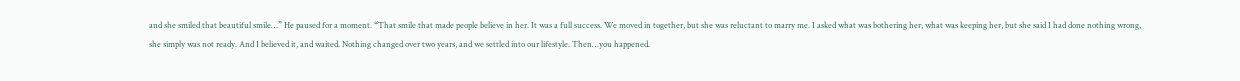and she smiled that beautiful smile…” He paused for a moment. “That smile that made people believe in her. It was a full success. We moved in together, but she was reluctant to marry me. I asked what was bothering her, what was keeping her, but she said I had done nothing wrong, she simply was not ready. And I believed it, and waited. Nothing changed over two years, and we settled into our lifestyle. Then…you happened.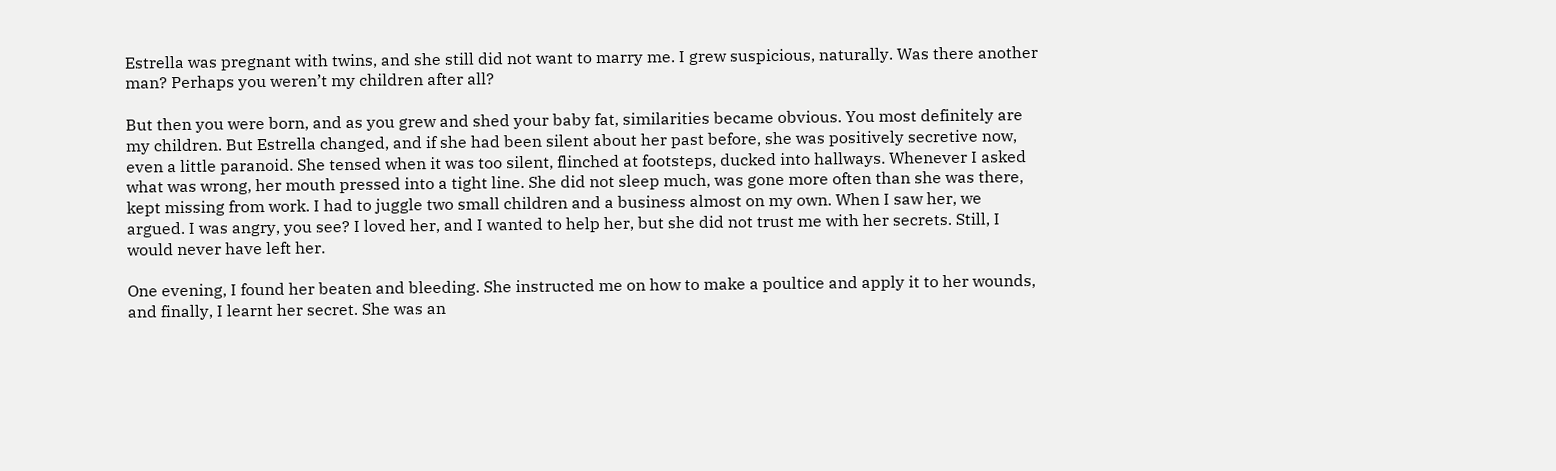Estrella was pregnant with twins, and she still did not want to marry me. I grew suspicious, naturally. Was there another man? Perhaps you weren’t my children after all?

But then you were born, and as you grew and shed your baby fat, similarities became obvious. You most definitely are my children. But Estrella changed, and if she had been silent about her past before, she was positively secretive now, even a little paranoid. She tensed when it was too silent, flinched at footsteps, ducked into hallways. Whenever I asked what was wrong, her mouth pressed into a tight line. She did not sleep much, was gone more often than she was there, kept missing from work. I had to juggle two small children and a business almost on my own. When I saw her, we argued. I was angry, you see? I loved her, and I wanted to help her, but she did not trust me with her secrets. Still, I would never have left her.

One evening, I found her beaten and bleeding. She instructed me on how to make a poultice and apply it to her wounds, and finally, I learnt her secret. She was an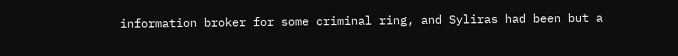information broker for some criminal ring, and Syliras had been but a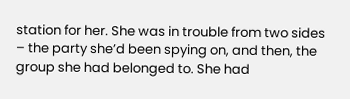station for her. She was in trouble from two sides – the party she’d been spying on, and then, the group she had belonged to. She had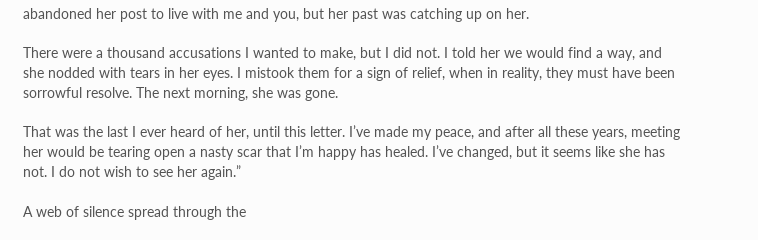abandoned her post to live with me and you, but her past was catching up on her.

There were a thousand accusations I wanted to make, but I did not. I told her we would find a way, and she nodded with tears in her eyes. I mistook them for a sign of relief, when in reality, they must have been sorrowful resolve. The next morning, she was gone.

That was the last I ever heard of her, until this letter. I’ve made my peace, and after all these years, meeting her would be tearing open a nasty scar that I’m happy has healed. I’ve changed, but it seems like she has not. I do not wish to see her again.”

A web of silence spread through the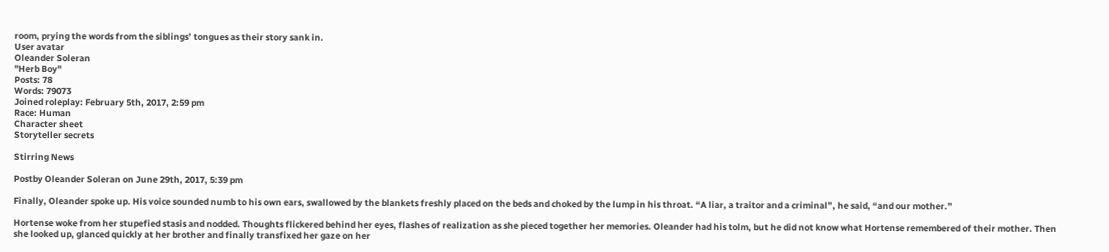room, prying the words from the siblings’ tongues as their story sank in.
User avatar
Oleander Soleran
"Herb Boy"
Posts: 78
Words: 79073
Joined roleplay: February 5th, 2017, 2:59 pm
Race: Human
Character sheet
Storyteller secrets

Stirring News

Postby Oleander Soleran on June 29th, 2017, 5:39 pm

Finally, Oleander spoke up. His voice sounded numb to his own ears, swallowed by the blankets freshly placed on the beds and choked by the lump in his throat. “A liar, a traitor and a criminal”, he said, “and our mother.”

Hortense woke from her stupefied stasis and nodded. Thoughts flickered behind her eyes, flashes of realization as she pieced together her memories. Oleander had his tolm, but he did not know what Hortense remembered of their mother. Then she looked up, glanced quickly at her brother and finally transfixed her gaze on her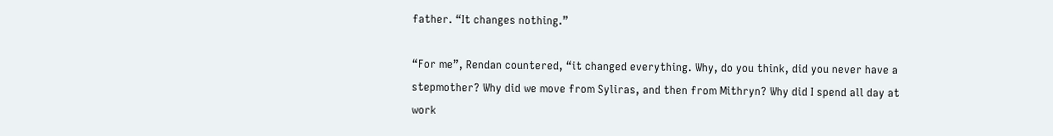father. “It changes nothing.”

“For me”, Rendan countered, “it changed everything. Why, do you think, did you never have a stepmother? Why did we move from Syliras, and then from Mithryn? Why did I spend all day at work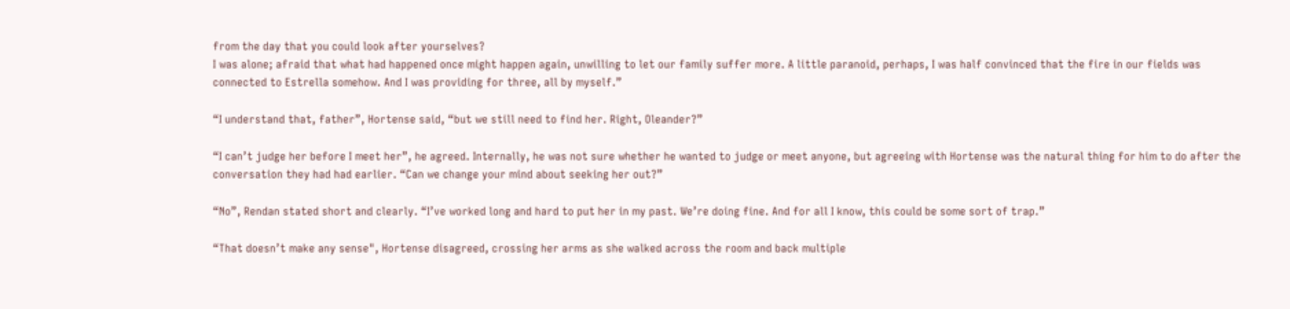from the day that you could look after yourselves?
I was alone; afraid that what had happened once might happen again, unwilling to let our family suffer more. A little paranoid, perhaps, I was half convinced that the fire in our fields was connected to Estrella somehow. And I was providing for three, all by myself.”

“I understand that, father”, Hortense said, “but we still need to find her. Right, Oleander?”

“I can’t judge her before I meet her”, he agreed. Internally, he was not sure whether he wanted to judge or meet anyone, but agreeing with Hortense was the natural thing for him to do after the conversation they had had earlier. “Can we change your mind about seeking her out?”

“No”, Rendan stated short and clearly. “I’ve worked long and hard to put her in my past. We’re doing fine. And for all I know, this could be some sort of trap.”

“That doesn’t make any sense", Hortense disagreed, crossing her arms as she walked across the room and back multiple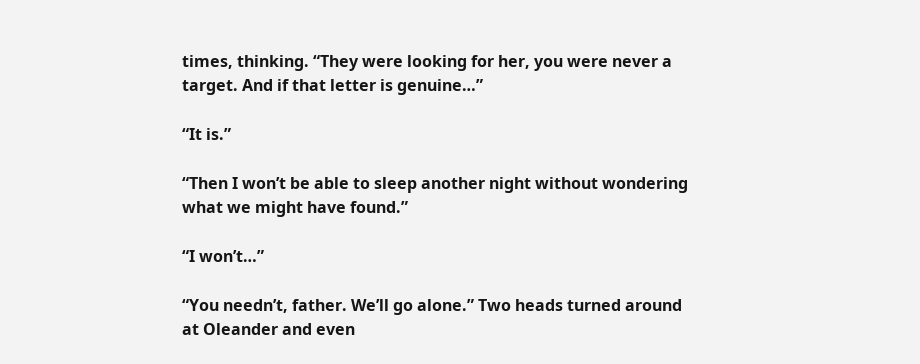times, thinking. “They were looking for her, you were never a target. And if that letter is genuine…”

“It is.”

“Then I won’t be able to sleep another night without wondering what we might have found.”

“I won’t…”

“You needn’t, father. We’ll go alone.” Two heads turned around at Oleander and even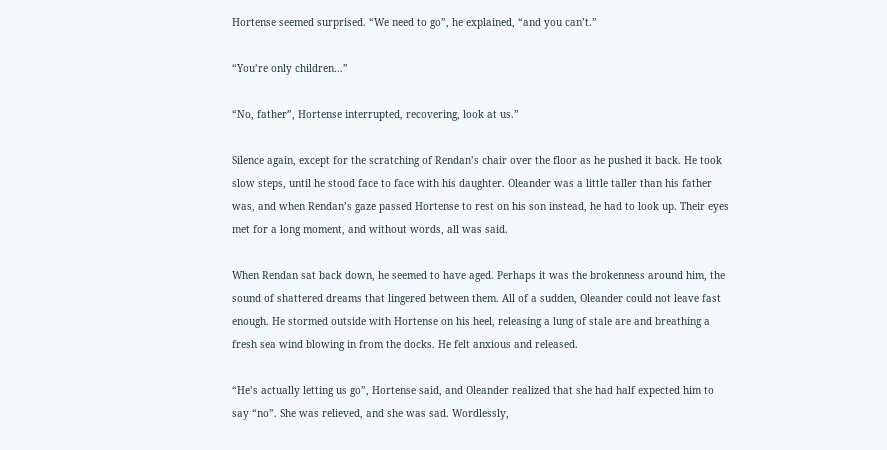Hortense seemed surprised. “We need to go”, he explained, “and you can’t.”

“You’re only children…”

“No, father”, Hortense interrupted, recovering, look at us.”

Silence again, except for the scratching of Rendan’s chair over the floor as he pushed it back. He took slow steps, until he stood face to face with his daughter. Oleander was a little taller than his father was, and when Rendan’s gaze passed Hortense to rest on his son instead, he had to look up. Their eyes met for a long moment, and without words, all was said.

When Rendan sat back down, he seemed to have aged. Perhaps it was the brokenness around him, the sound of shattered dreams that lingered between them. All of a sudden, Oleander could not leave fast enough. He stormed outside with Hortense on his heel, releasing a lung of stale are and breathing a fresh sea wind blowing in from the docks. He felt anxious and released.

“He’s actually letting us go”, Hortense said, and Oleander realized that she had half expected him to say “no”. She was relieved, and she was sad. Wordlessly,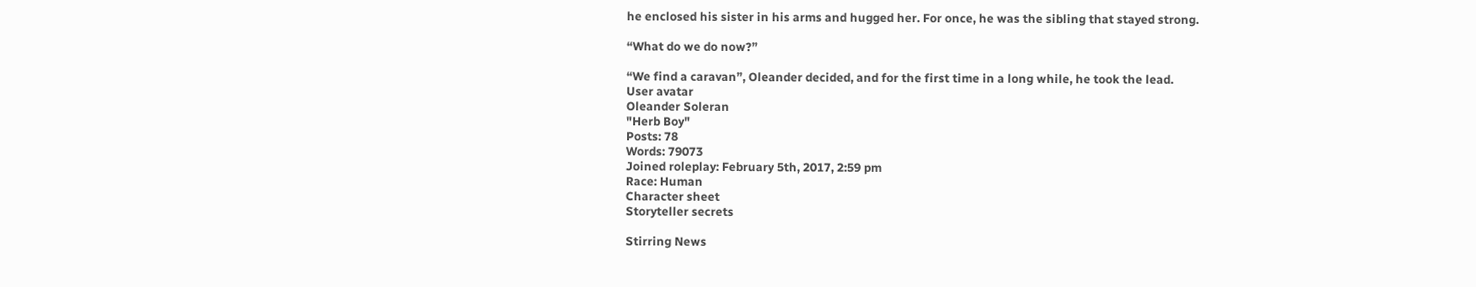he enclosed his sister in his arms and hugged her. For once, he was the sibling that stayed strong.

“What do we do now?”

“We find a caravan”, Oleander decided, and for the first time in a long while, he took the lead.
User avatar
Oleander Soleran
"Herb Boy"
Posts: 78
Words: 79073
Joined roleplay: February 5th, 2017, 2:59 pm
Race: Human
Character sheet
Storyteller secrets

Stirring News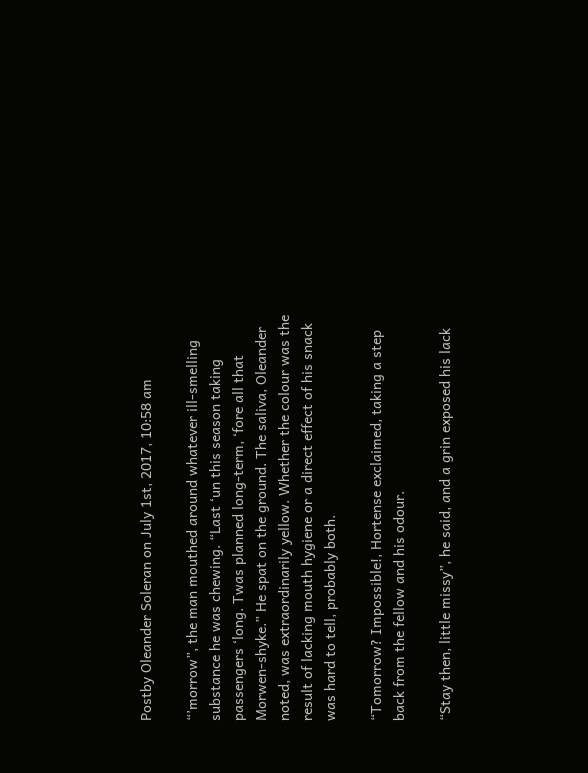Postby Oleander Soleran on July 1st, 2017, 10:58 am

“’morrow”, the man mouthed around whatever ill-smelling substance he was chewing. “Last ‘un this season taking passengers ‘long. Twas planned long-term, ‘fore all that Morwen-shyke.” He spat on the ground. The saliva, Oleander noted, was extraordinarily yellow. Whether the colour was the result of lacking mouth hygiene or a direct effect of his snack was hard to tell, probably both.

“Tomorrow? Impossible!, Hortense exclaimed, taking a step back from the fellow and his odour.

“Stay then, little missy”, he said, and a grin exposed his lack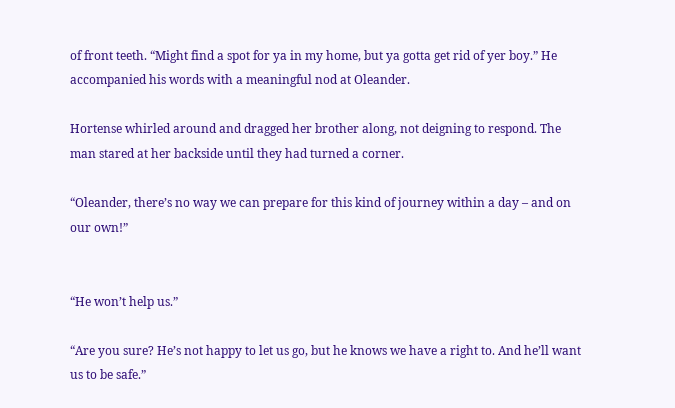of front teeth. “Might find a spot for ya in my home, but ya gotta get rid of yer boy.” He accompanied his words with a meaningful nod at Oleander.

Hortense whirled around and dragged her brother along, not deigning to respond. The man stared at her backside until they had turned a corner.

“Oleander, there’s no way we can prepare for this kind of journey within a day – and on our own!”


“He won’t help us.”

“Are you sure? He’s not happy to let us go, but he knows we have a right to. And he’ll want us to be safe.”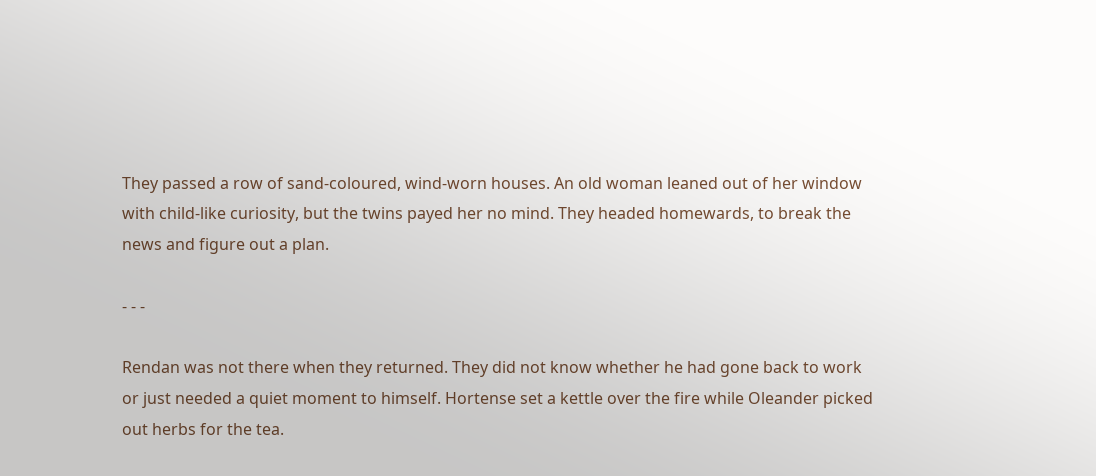They passed a row of sand-coloured, wind-worn houses. An old woman leaned out of her window with child-like curiosity, but the twins payed her no mind. They headed homewards, to break the news and figure out a plan.

- - -

Rendan was not there when they returned. They did not know whether he had gone back to work or just needed a quiet moment to himself. Hortense set a kettle over the fire while Oleander picked out herbs for the tea.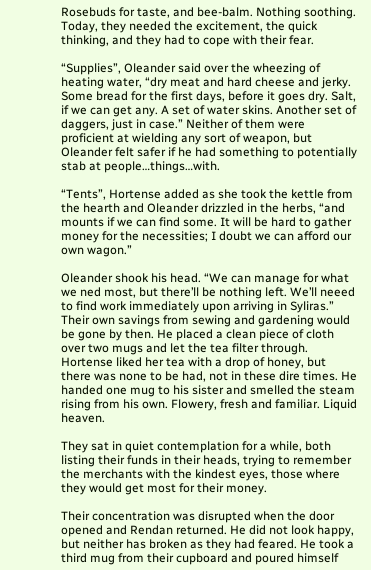Rosebuds for taste, and bee-balm. Nothing soothing. Today, they needed the excitement, the quick thinking, and they had to cope with their fear.

“Supplies”, Oleander said over the wheezing of heating water, “dry meat and hard cheese and jerky. Some bread for the first days, before it goes dry. Salt, if we can get any. A set of water skins. Another set of daggers, just in case.” Neither of them were proficient at wielding any sort of weapon, but Oleander felt safer if he had something to potentially stab at people…things…with.

“Tents”, Hortense added as she took the kettle from the hearth and Oleander drizzled in the herbs, “and mounts if we can find some. It will be hard to gather money for the necessities; I doubt we can afford our own wagon.”

Oleander shook his head. “We can manage for what we ned most, but there’ll be nothing left. We’ll neeed to find work immediately upon arriving in Syliras.” Their own savings from sewing and gardening would be gone by then. He placed a clean piece of cloth over two mugs and let the tea filter through. Hortense liked her tea with a drop of honey, but there was none to be had, not in these dire times. He handed one mug to his sister and smelled the steam rising from his own. Flowery, fresh and familiar. Liquid heaven.

They sat in quiet contemplation for a while, both listing their funds in their heads, trying to remember the merchants with the kindest eyes, those where they would get most for their money.

Their concentration was disrupted when the door opened and Rendan returned. He did not look happy, but neither has broken as they had feared. He took a third mug from their cupboard and poured himself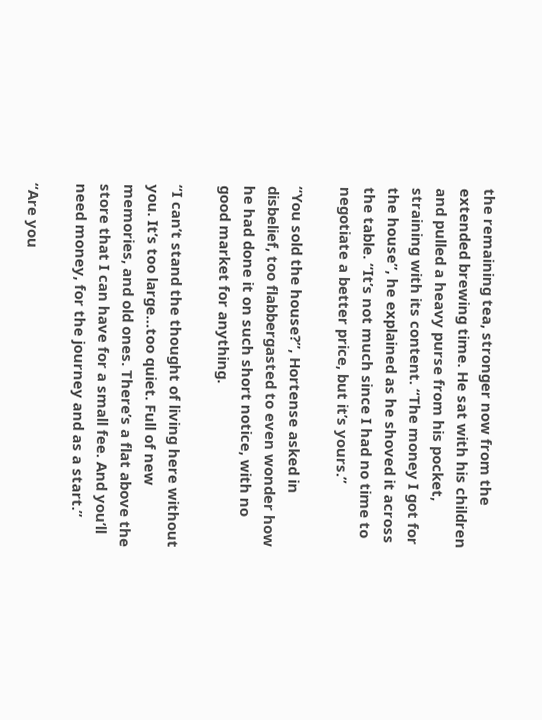the remaining tea, stronger now from the extended brewing time. He sat with his children and pulled a heavy purse from his pocket, straining with its content. “The money I got for the house”, he explained as he shoved it across the table. “It’s not much since I had no time to negotiate a better price, but it’s yours.”

“You sold the house?”, Hortense asked in disbelief, too flabbergasted to even wonder how he had done it on such short notice, with no good market for anything.

“I can’t stand the thought of living here without you. It’s too large…too quiet. Full of new memories, and old ones. There’s a flat above the store that I can have for a small fee. And you’ll need money, for the journey and as a start.”

“Are you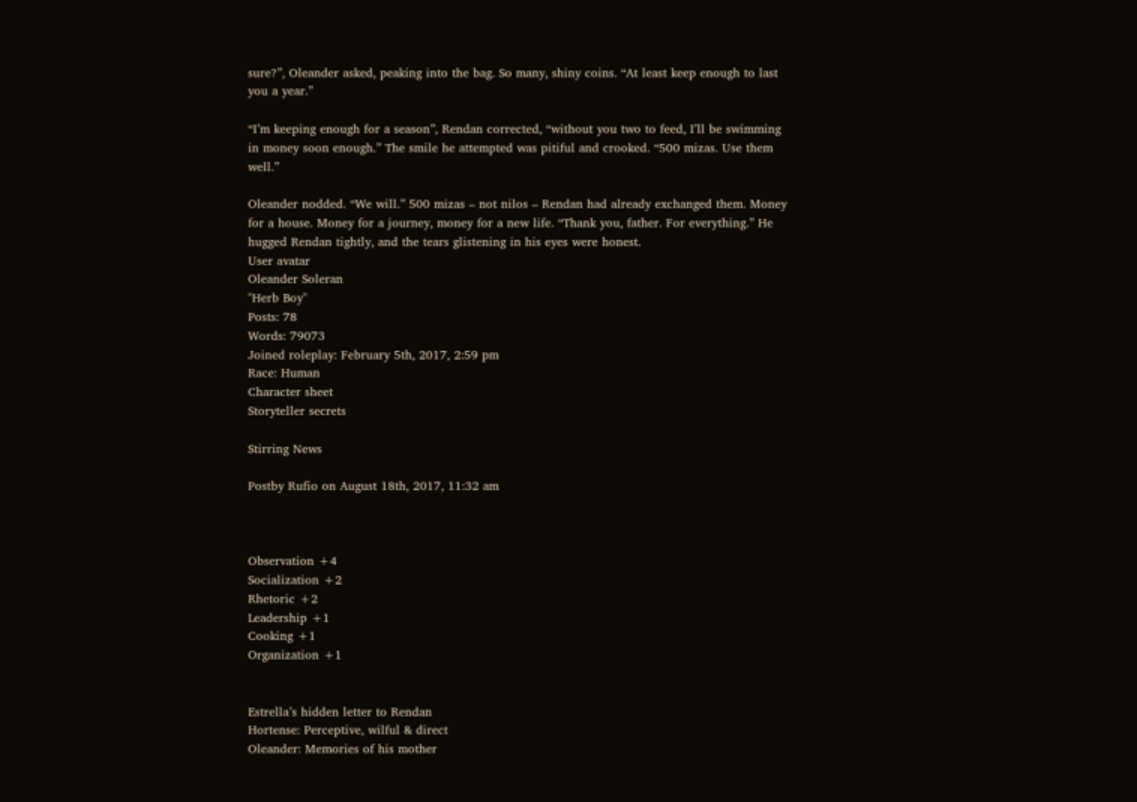sure?”, Oleander asked, peaking into the bag. So many, shiny coins. “At least keep enough to last you a year.”

“I’m keeping enough for a season”, Rendan corrected, “without you two to feed, I’ll be swimming in money soon enough.” The smile he attempted was pitiful and crooked. “500 mizas. Use them well.”

Oleander nodded. “We will.” 500 mizas – not nilos – Rendan had already exchanged them. Money for a house. Money for a journey, money for a new life. “Thank you, father. For everything.” He hugged Rendan tightly, and the tears glistening in his eyes were honest.
User avatar
Oleander Soleran
"Herb Boy"
Posts: 78
Words: 79073
Joined roleplay: February 5th, 2017, 2:59 pm
Race: Human
Character sheet
Storyteller secrets

Stirring News

Postby Rufio on August 18th, 2017, 11:32 am



Observation +4
Socialization +2
Rhetoric +2
Leadership +1
Cooking +1
Organization +1


Estrella’s hidden letter to Rendan
Hortense: Perceptive, wilful & direct
Oleander: Memories of his mother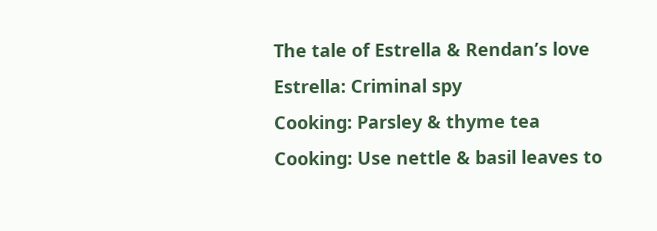The tale of Estrella & Rendan’s love
Estrella: Criminal spy
Cooking: Parsley & thyme tea
Cooking: Use nettle & basil leaves to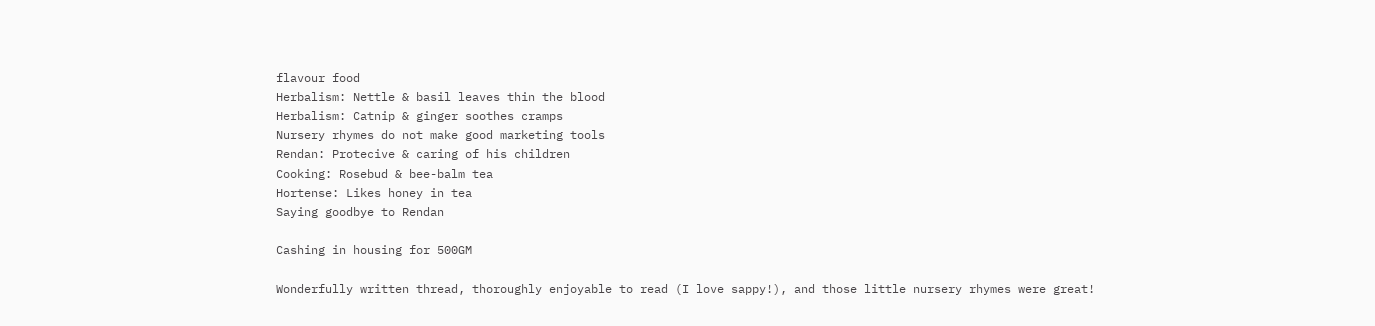flavour food
Herbalism: Nettle & basil leaves thin the blood
Herbalism: Catnip & ginger soothes cramps
Nursery rhymes do not make good marketing tools
Rendan: Protecive & caring of his children
Cooking: Rosebud & bee-balm tea
Hortense: Likes honey in tea
Saying goodbye to Rendan

Cashing in housing for 500GM

Wonderfully written thread, thoroughly enjoyable to read (I love sappy!), and those little nursery rhymes were great!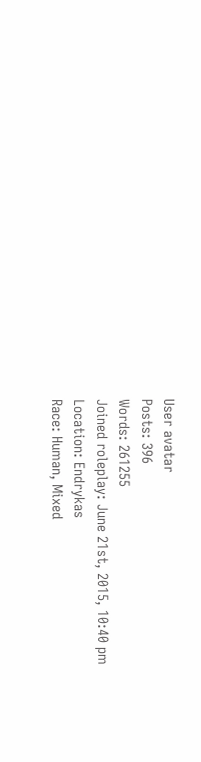User avatar
Posts: 396
Words: 261255
Joined roleplay: June 21st, 2015, 10:40 pm
Location: Endrykas
Race: Human, Mixed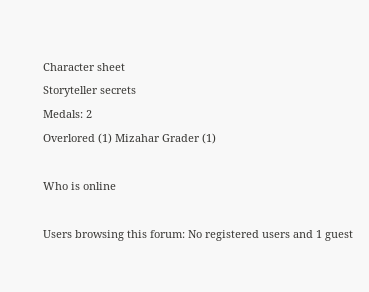Character sheet
Storyteller secrets
Medals: 2
Overlored (1) Mizahar Grader (1)

Who is online

Users browsing this forum: No registered users and 1 guest